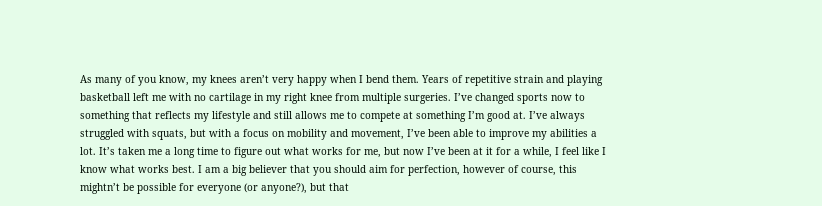As many of you know, my knees aren’t very happy when I bend them. Years of repetitive strain and playing basketball left me with no cartilage in my right knee from multiple surgeries. I’ve changed sports now to something that reflects my lifestyle and still allows me to compete at something I’m good at. I’ve always struggled with squats, but with a focus on mobility and movement, I’ve been able to improve my abilities a lot. It’s taken me a long time to figure out what works for me, but now I’ve been at it for a while, I feel like I know what works best. I am a big believer that you should aim for perfection, however of course, this mightn’t be possible for everyone (or anyone?), but that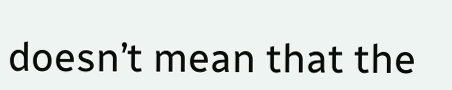doesn’t mean that the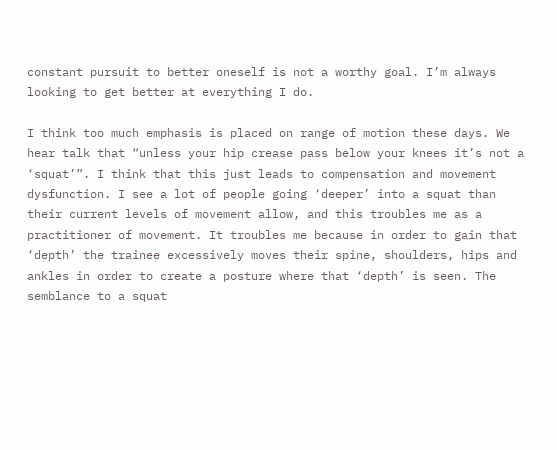constant pursuit to better oneself is not a worthy goal. I’m always looking to get better at everything I do.

I think too much emphasis is placed on range of motion these days. We hear talk that “unless your hip crease pass below your knees it’s not a ‘squat’”. I think that this just leads to compensation and movement dysfunction. I see a lot of people going ‘deeper’ into a squat than their current levels of movement allow, and this troubles me as a practitioner of movement. It troubles me because in order to gain that ‘depth’ the trainee excessively moves their spine, shoulders, hips and ankles in order to create a posture where that ‘depth’ is seen. The semblance to a squat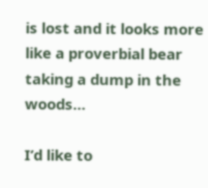is lost and it looks more like a proverbial bear taking a dump in the woods…

I’d like to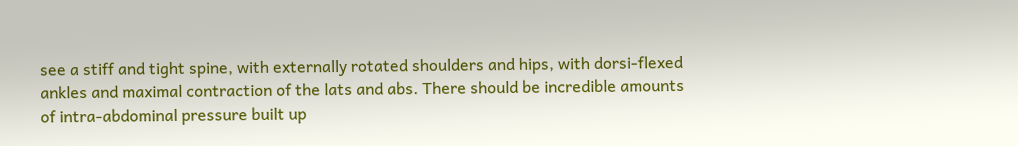see a stiff and tight spine, with externally rotated shoulders and hips, with dorsi-flexed ankles and maximal contraction of the lats and abs. There should be incredible amounts of intra-abdominal pressure built up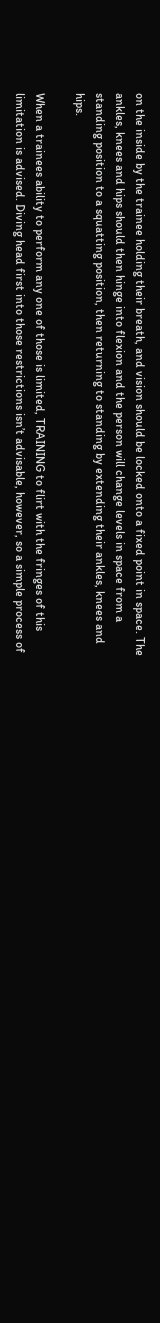on the inside by the trainee holding their breath, and vision should be locked onto a fixed point in space. The ankles, knees and hips should then hinge into flexion and the person will change levels in space from a standing position to a squatting position, then returning to standing by extending their ankles, knees and hips.

When a trainees ability to perform any one of those is limited, TRAINING to flirt with the fringes of this limitation is advised. Diving head first into those restrictions isn’t advisable, however, so a simple process of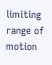limiting range of motion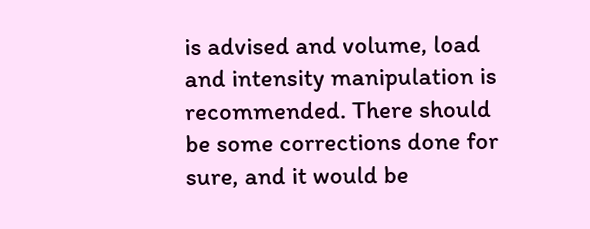is advised and volume, load and intensity manipulation is recommended. There should be some corrections done for sure, and it would be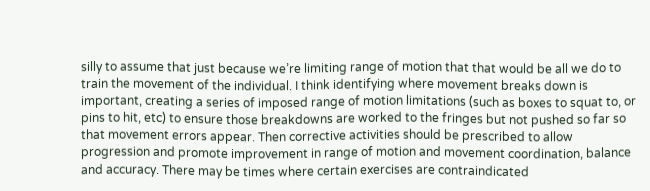silly to assume that just because we’re limiting range of motion that that would be all we do to train the movement of the individual. I think identifying where movement breaks down is important, creating a series of imposed range of motion limitations (such as boxes to squat to, or pins to hit, etc) to ensure those breakdowns are worked to the fringes but not pushed so far so that movement errors appear. Then corrective activities should be prescribed to allow progression and promote improvement in range of motion and movement coordination, balance and accuracy. There may be times where certain exercises are contraindicated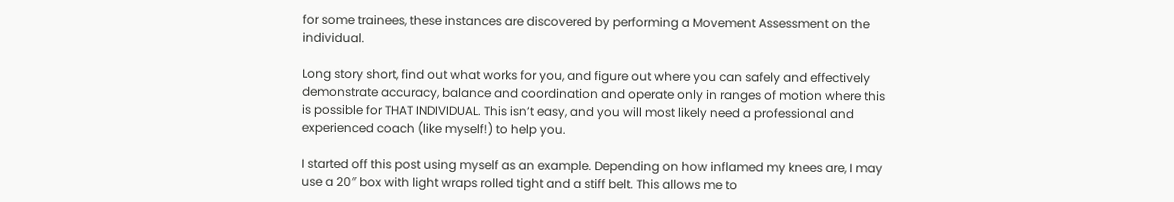for some trainees, these instances are discovered by performing a Movement Assessment on the individual.

Long story short, find out what works for you, and figure out where you can safely and effectively demonstrate accuracy, balance and coordination and operate only in ranges of motion where this is possible for THAT INDIVIDUAL. This isn’t easy, and you will most likely need a professional and experienced coach (like myself!) to help you.

I started off this post using myself as an example. Depending on how inflamed my knees are, I may use a 20″ box with light wraps rolled tight and a stiff belt. This allows me to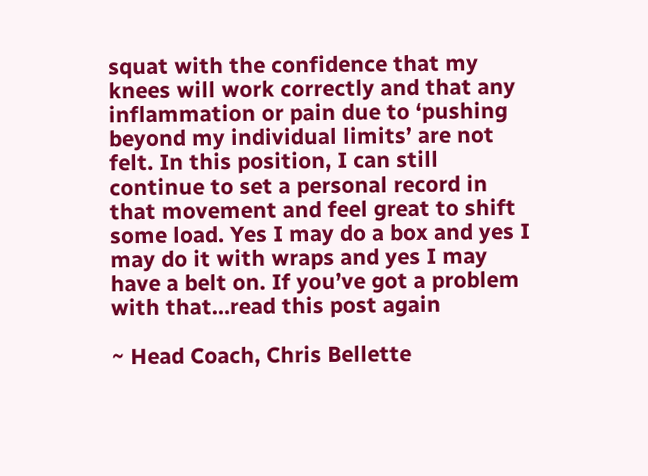squat with the confidence that my knees will work correctly and that any inflammation or pain due to ‘pushing beyond my individual limits’ are not felt. In this position, I can still continue to set a personal record in that movement and feel great to shift some load. Yes I may do a box and yes I may do it with wraps and yes I may have a belt on. If you’ve got a problem with that…read this post again

~ Head Coach, Chris Bellette